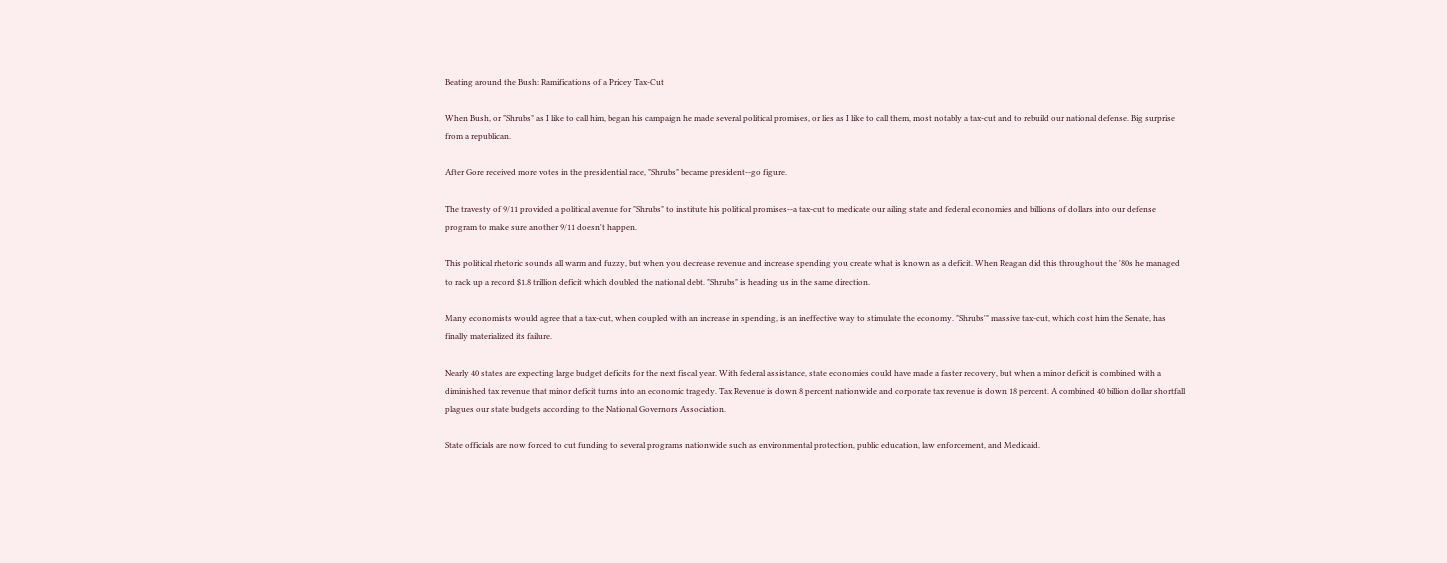Beating around the Bush: Ramifications of a Pricey Tax-Cut

When Bush, or "Shrubs" as I like to call him, began his campaign he made several political promises, or lies as I like to call them, most notably a tax-cut and to rebuild our national defense. Big surprise from a republican.

After Gore received more votes in the presidential race, "Shrubs" became president--go figure.

The travesty of 9/11 provided a political avenue for "Shrubs" to institute his political promises--a tax-cut to medicate our ailing state and federal economies and billions of dollars into our defense program to make sure another 9/11 doesn't happen.

This political rhetoric sounds all warm and fuzzy, but when you decrease revenue and increase spending you create what is known as a deficit. When Reagan did this throughout the '80s he managed to rack up a record $1.8 trillion deficit which doubled the national debt. "Shrubs" is heading us in the same direction.

Many economists would agree that a tax-cut, when coupled with an increase in spending, is an ineffective way to stimulate the economy. "Shrubs'" massive tax-cut, which cost him the Senate, has finally materialized its failure.

Nearly 40 states are expecting large budget deficits for the next fiscal year. With federal assistance, state economies could have made a faster recovery, but when a minor deficit is combined with a diminished tax revenue that minor deficit turns into an economic tragedy. Tax Revenue is down 8 percent nationwide and corporate tax revenue is down 18 percent. A combined 40 billion dollar shortfall plagues our state budgets according to the National Governors Association.

State officials are now forced to cut funding to several programs nationwide such as environmental protection, public education, law enforcement, and Medicaid.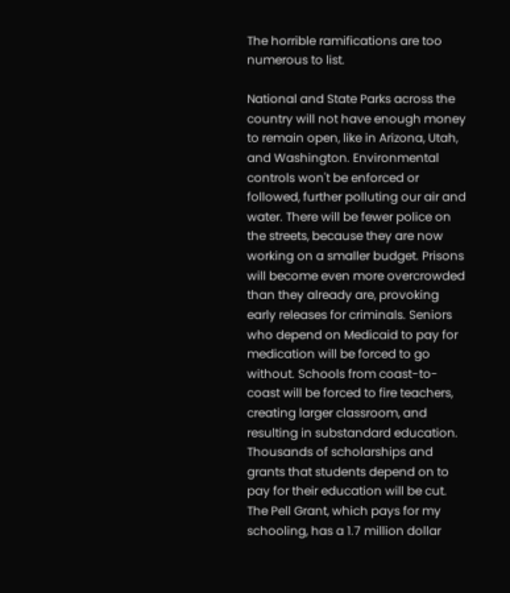The horrible ramifications are too numerous to list.

National and State Parks across the country will not have enough money to remain open, like in Arizona, Utah, and Washington. Environmental controls won't be enforced or followed, further polluting our air and water. There will be fewer police on the streets, because they are now working on a smaller budget. Prisons will become even more overcrowded than they already are, provoking early releases for criminals. Seniors who depend on Medicaid to pay for medication will be forced to go without. Schools from coast-to-coast will be forced to fire teachers, creating larger classroom, and resulting in substandard education. Thousands of scholarships and grants that students depend on to pay for their education will be cut. The Pell Grant, which pays for my schooling, has a 1.7 million dollar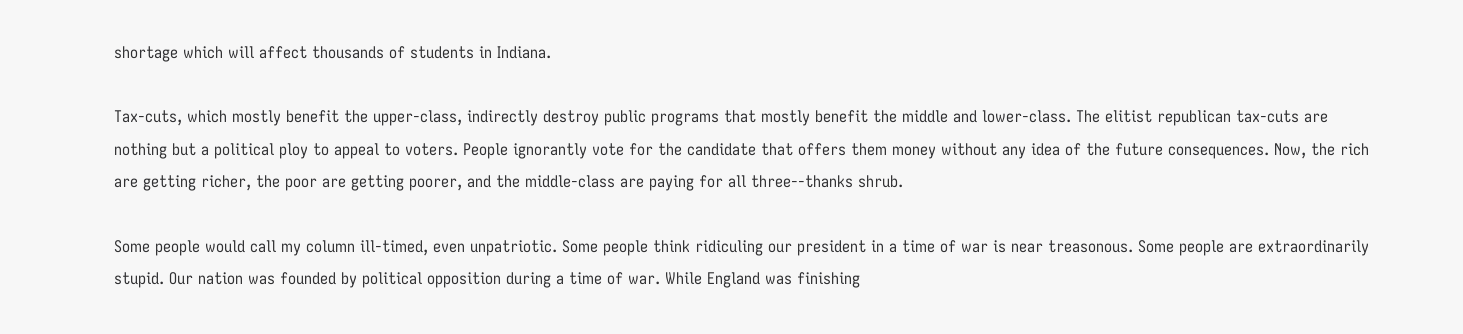shortage which will affect thousands of students in Indiana.

Tax-cuts, which mostly benefit the upper-class, indirectly destroy public programs that mostly benefit the middle and lower-class. The elitist republican tax-cuts are nothing but a political ploy to appeal to voters. People ignorantly vote for the candidate that offers them money without any idea of the future consequences. Now, the rich are getting richer, the poor are getting poorer, and the middle-class are paying for all three--thanks shrub.

Some people would call my column ill-timed, even unpatriotic. Some people think ridiculing our president in a time of war is near treasonous. Some people are extraordinarily stupid. Our nation was founded by political opposition during a time of war. While England was finishing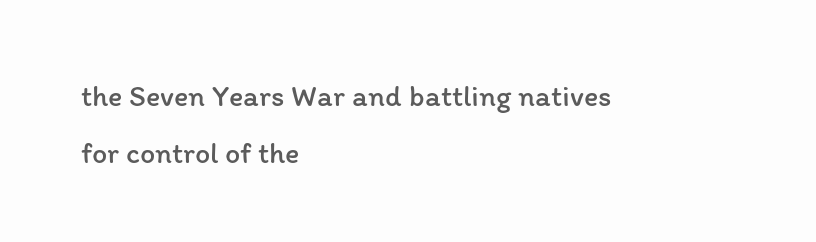the Seven Years War and battling natives for control of the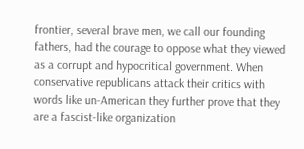frontier, several brave men, we call our founding fathers, had the courage to oppose what they viewed as a corrupt and hypocritical government. When conservative republicans attack their critics with words like un-American they further prove that they are a fascist-like organization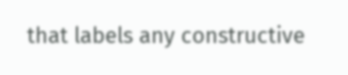that labels any constructive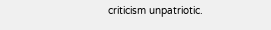criticism unpatriotic.